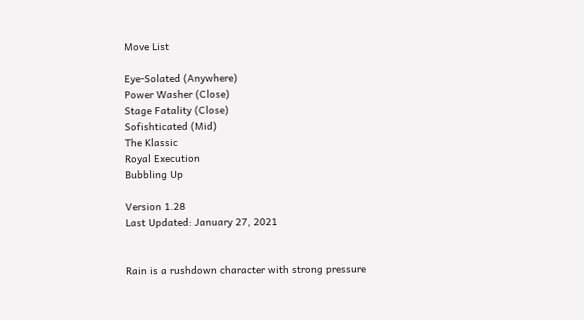Move List

Eye-Solated (Anywhere)
Power Washer (Close)
Stage Fatality (Close)
Sofishticated (Mid)
The Klassic
Royal Execution
Bubbling Up

Version 1.28
Last Updated: January 27, 2021


Rain is a rushdown character with strong pressure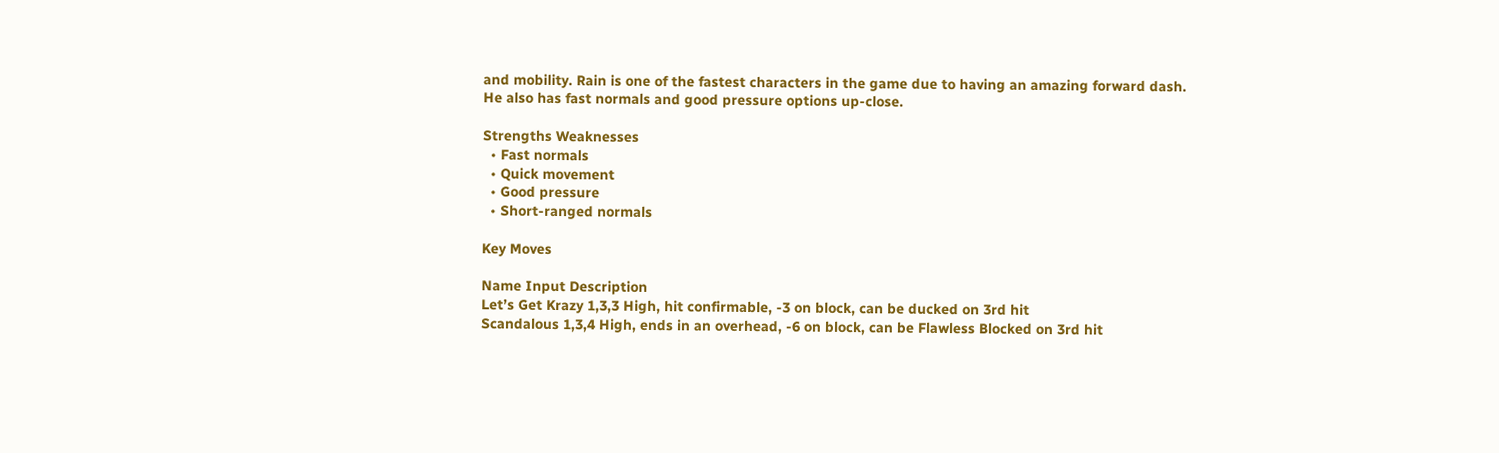and mobility. Rain is one of the fastest characters in the game due to having an amazing forward dash. He also has fast normals and good pressure options up-close.

Strengths Weaknesses
  • Fast normals
  • Quick movement
  • Good pressure
  • Short-ranged normals

Key Moves

Name Input Description
Let’s Get Krazy 1,3,3 High, hit confirmable, -3 on block, can be ducked on 3rd hit
Scandalous 1,3,4 High, ends in an overhead, -6 on block, can be Flawless Blocked on 3rd hit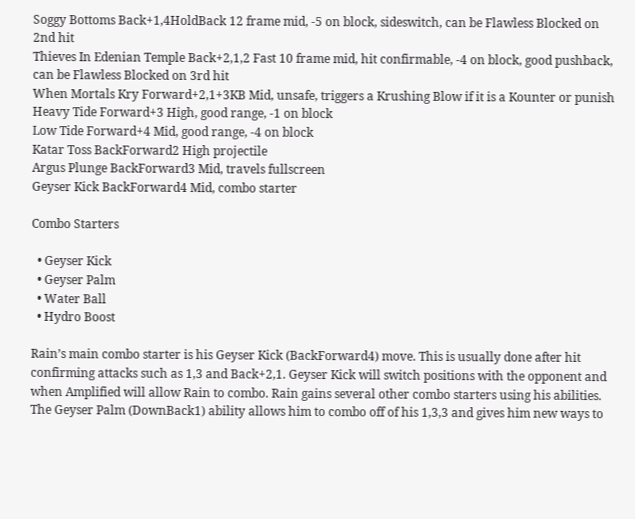Soggy Bottoms Back+1,4HoldBack 12 frame mid, -5 on block, sideswitch, can be Flawless Blocked on 2nd hit
Thieves In Edenian Temple Back+2,1,2 Fast 10 frame mid, hit confirmable, -4 on block, good pushback, can be Flawless Blocked on 3rd hit
When Mortals Kry Forward+2,1+3KB Mid, unsafe, triggers a Krushing Blow if it is a Kounter or punish
Heavy Tide Forward+3 High, good range, -1 on block
Low Tide Forward+4 Mid, good range, -4 on block
Katar Toss BackForward2 High projectile
Argus Plunge BackForward3 Mid, travels fullscreen
Geyser Kick BackForward4 Mid, combo starter

Combo Starters

  • Geyser Kick
  • Geyser Palm
  • Water Ball
  • Hydro Boost

Rain’s main combo starter is his Geyser Kick (BackForward4) move. This is usually done after hit confirming attacks such as 1,3 and Back+2,1. Geyser Kick will switch positions with the opponent and when Amplified will allow Rain to combo. Rain gains several other combo starters using his abilities. The Geyser Palm (DownBack1) ability allows him to combo off of his 1,3,3 and gives him new ways to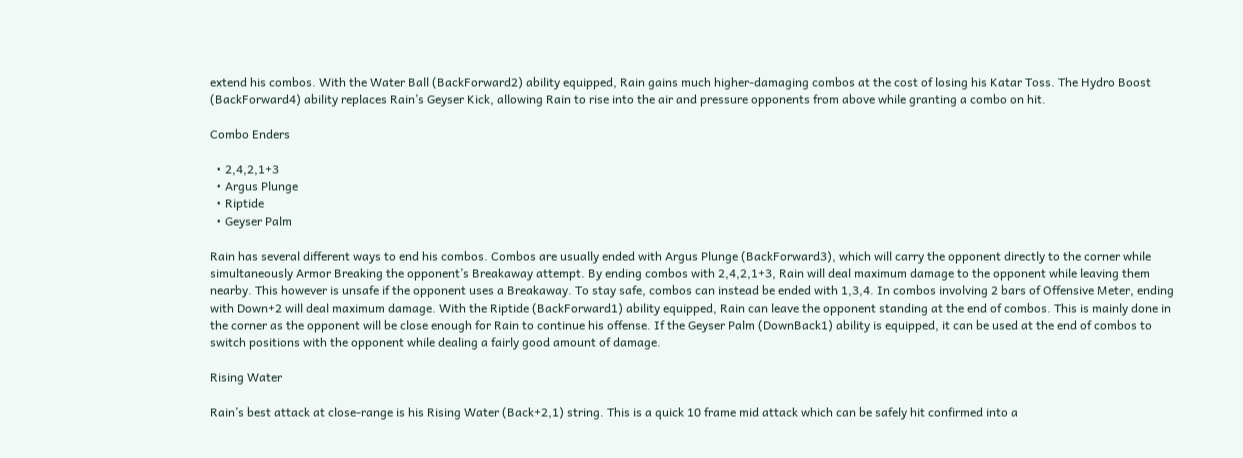extend his combos. With the Water Ball (BackForward2) ability equipped, Rain gains much higher-damaging combos at the cost of losing his Katar Toss. The Hydro Boost (BackForward4) ability replaces Rain’s Geyser Kick, allowing Rain to rise into the air and pressure opponents from above while granting a combo on hit.

Combo Enders

  • 2,4,2,1+3
  • Argus Plunge
  • Riptide
  • Geyser Palm

Rain has several different ways to end his combos. Combos are usually ended with Argus Plunge (BackForward3), which will carry the opponent directly to the corner while simultaneously Armor Breaking the opponent’s Breakaway attempt. By ending combos with 2,4,2,1+3, Rain will deal maximum damage to the opponent while leaving them nearby. This however is unsafe if the opponent uses a Breakaway. To stay safe, combos can instead be ended with 1,3,4. In combos involving 2 bars of Offensive Meter, ending with Down+2 will deal maximum damage. With the Riptide (BackForward1) ability equipped, Rain can leave the opponent standing at the end of combos. This is mainly done in the corner as the opponent will be close enough for Rain to continue his offense. If the Geyser Palm (DownBack1) ability is equipped, it can be used at the end of combos to switch positions with the opponent while dealing a fairly good amount of damage.

Rising Water

Rain’s best attack at close-range is his Rising Water (Back+2,1) string. This is a quick 10 frame mid attack which can be safely hit confirmed into a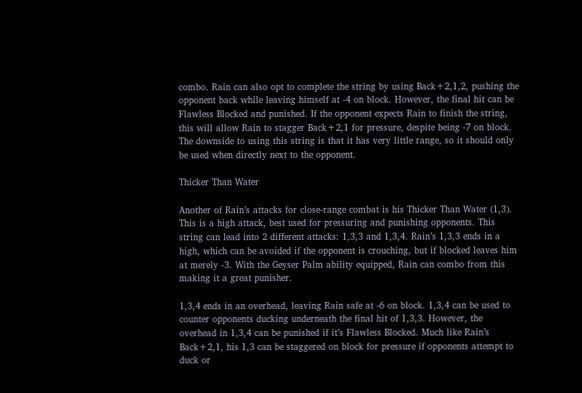combo. Rain can also opt to complete the string by using Back+2,1,2, pushing the opponent back while leaving himself at -4 on block. However, the final hit can be Flawless Blocked and punished. If the opponent expects Rain to finish the string, this will allow Rain to stagger Back+2,1 for pressure, despite being -7 on block. The downside to using this string is that it has very little range, so it should only be used when directly next to the opponent.

Thicker Than Water

Another of Rain’s attacks for close-range combat is his Thicker Than Water (1,3). This is a high attack, best used for pressuring and punishing opponents. This string can lead into 2 different attacks: 1,3,3 and 1,3,4. Rain’s 1,3,3 ends in a high, which can be avoided if the opponent is crouching, but if blocked leaves him at merely -3. With the Geyser Palm ability equipped, Rain can combo from this making it a great punisher.

1,3,4 ends in an overhead, leaving Rain safe at -6 on block. 1,3,4 can be used to counter opponents ducking underneath the final hit of 1,3,3. However, the overhead in 1,3,4 can be punished if it’s Flawless Blocked. Much like Rain’s Back+2,1, his 1,3 can be staggered on block for pressure if opponents attempt to duck or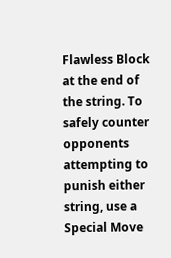Flawless Block at the end of the string. To safely counter opponents attempting to punish either string, use a Special Move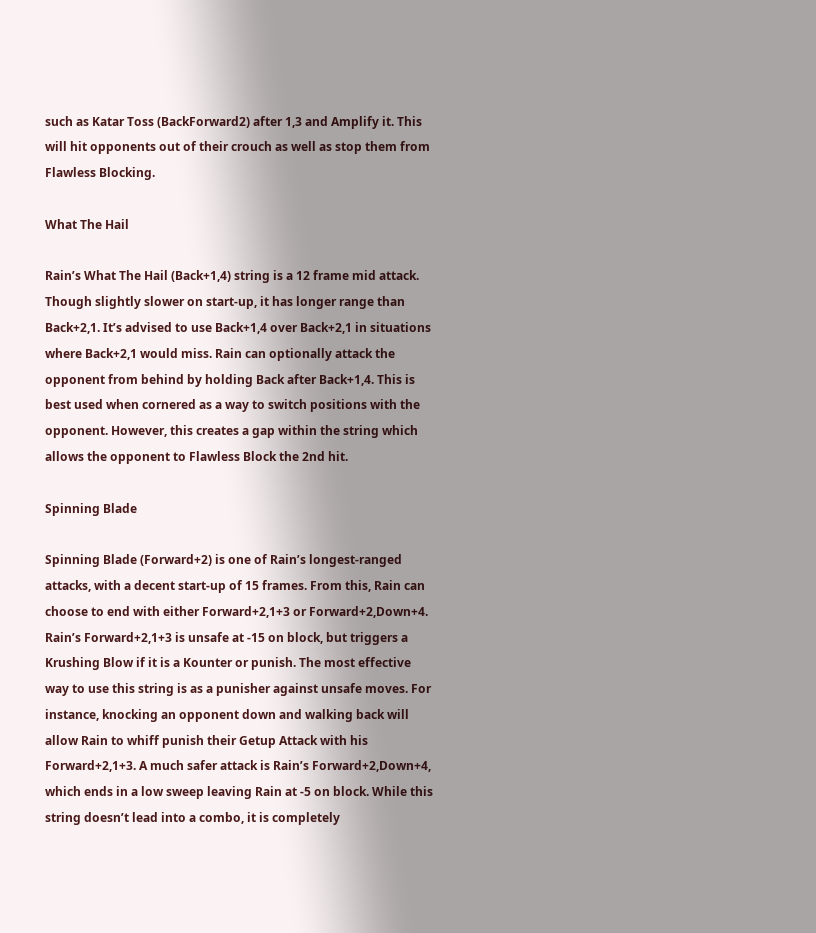such as Katar Toss (BackForward2) after 1,3 and Amplify it. This will hit opponents out of their crouch as well as stop them from Flawless Blocking.

What The Hail

Rain’s What The Hail (Back+1,4) string is a 12 frame mid attack. Though slightly slower on start-up, it has longer range than Back+2,1. It’s advised to use Back+1,4 over Back+2,1 in situations where Back+2,1 would miss. Rain can optionally attack the opponent from behind by holding Back after Back+1,4. This is best used when cornered as a way to switch positions with the opponent. However, this creates a gap within the string which allows the opponent to Flawless Block the 2nd hit.

Spinning Blade

Spinning Blade (Forward+2) is one of Rain’s longest-ranged attacks, with a decent start-up of 15 frames. From this, Rain can choose to end with either Forward+2,1+3 or Forward+2,Down+4. Rain’s Forward+2,1+3 is unsafe at -15 on block, but triggers a Krushing Blow if it is a Kounter or punish. The most effective way to use this string is as a punisher against unsafe moves. For instance, knocking an opponent down and walking back will allow Rain to whiff punish their Getup Attack with his Forward+2,1+3. A much safer attack is Rain’s Forward+2,Down+4, which ends in a low sweep leaving Rain at -5 on block. While this string doesn’t lead into a combo, it is completely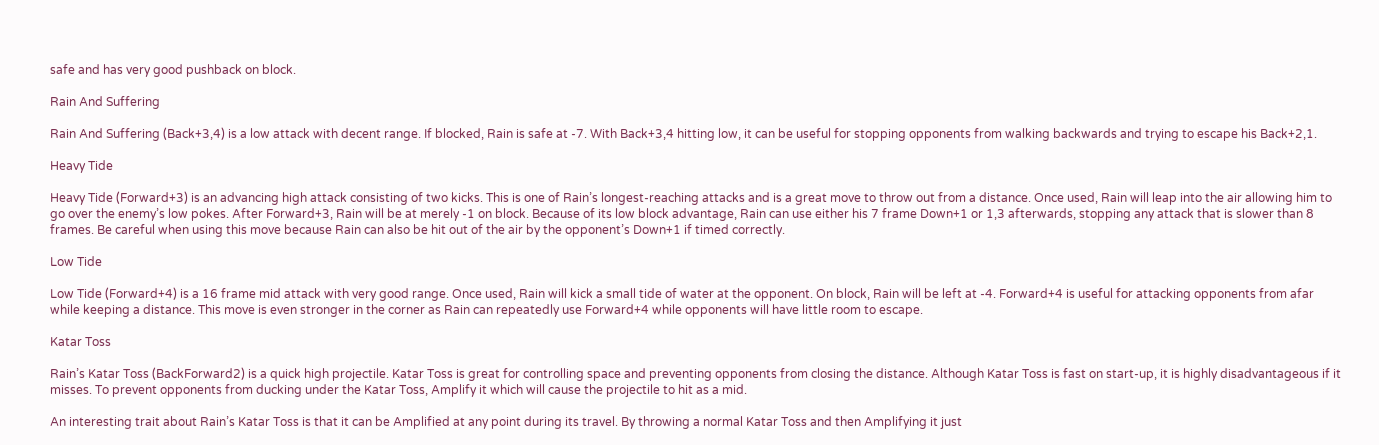safe and has very good pushback on block.

Rain And Suffering

Rain And Suffering (Back+3,4) is a low attack with decent range. If blocked, Rain is safe at -7. With Back+3,4 hitting low, it can be useful for stopping opponents from walking backwards and trying to escape his Back+2,1.

Heavy Tide

Heavy Tide (Forward+3) is an advancing high attack consisting of two kicks. This is one of Rain’s longest-reaching attacks and is a great move to throw out from a distance. Once used, Rain will leap into the air allowing him to go over the enemy’s low pokes. After Forward+3, Rain will be at merely -1 on block. Because of its low block advantage, Rain can use either his 7 frame Down+1 or 1,3 afterwards, stopping any attack that is slower than 8 frames. Be careful when using this move because Rain can also be hit out of the air by the opponent’s Down+1 if timed correctly.

Low Tide

Low Tide (Forward+4) is a 16 frame mid attack with very good range. Once used, Rain will kick a small tide of water at the opponent. On block, Rain will be left at -4. Forward+4 is useful for attacking opponents from afar while keeping a distance. This move is even stronger in the corner as Rain can repeatedly use Forward+4 while opponents will have little room to escape.

Katar Toss

Rain’s Katar Toss (BackForward2) is a quick high projectile. Katar Toss is great for controlling space and preventing opponents from closing the distance. Although Katar Toss is fast on start-up, it is highly disadvantageous if it misses. To prevent opponents from ducking under the Katar Toss, Amplify it which will cause the projectile to hit as a mid.

An interesting trait about Rain’s Katar Toss is that it can be Amplified at any point during its travel. By throwing a normal Katar Toss and then Amplifying it just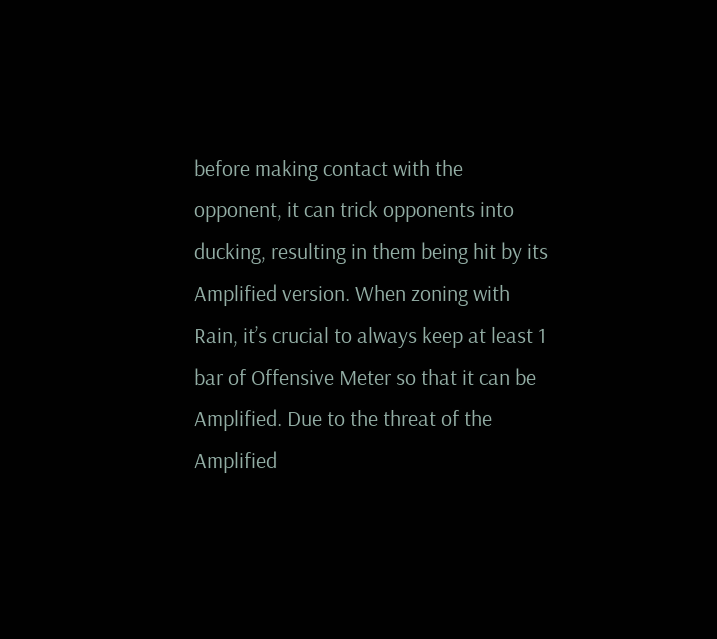before making contact with the opponent, it can trick opponents into ducking, resulting in them being hit by its Amplified version. When zoning with Rain, it’s crucial to always keep at least 1 bar of Offensive Meter so that it can be Amplified. Due to the threat of the Amplified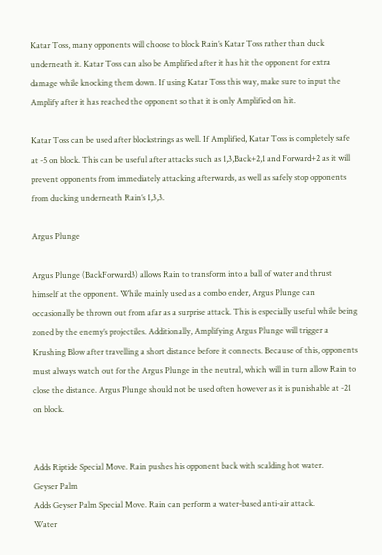Katar Toss, many opponents will choose to block Rain’s Katar Toss rather than duck underneath it. Katar Toss can also be Amplified after it has hit the opponent for extra damage while knocking them down. If using Katar Toss this way, make sure to input the Amplify after it has reached the opponent so that it is only Amplified on hit.

Katar Toss can be used after blockstrings as well. If Amplified, Katar Toss is completely safe at -5 on block. This can be useful after attacks such as 1,3,Back+2,1 and Forward+2 as it will prevent opponents from immediately attacking afterwards, as well as safely stop opponents from ducking underneath Rain’s 1,3,3.

Argus Plunge

Argus Plunge (BackForward3) allows Rain to transform into a ball of water and thrust himself at the opponent. While mainly used as a combo ender, Argus Plunge can occasionally be thrown out from afar as a surprise attack. This is especially useful while being zoned by the enemy’s projectiles. Additionally, Amplifying Argus Plunge will trigger a Krushing Blow after travelling a short distance before it connects. Because of this, opponents must always watch out for the Argus Plunge in the neutral, which will in turn allow Rain to close the distance. Argus Plunge should not be used often however as it is punishable at -21 on block.


Adds Riptide Special Move. Rain pushes his opponent back with scalding hot water.
Geyser Palm
Adds Geyser Palm Special Move. Rain can perform a water-based anti-air attack.
Water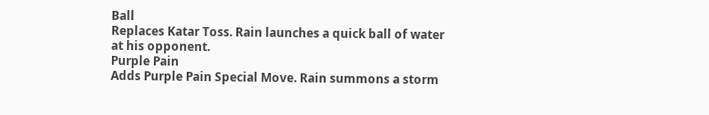Ball
Replaces Katar Toss. Rain launches a quick ball of water at his opponent.
Purple Pain
Adds Purple Pain Special Move. Rain summons a storm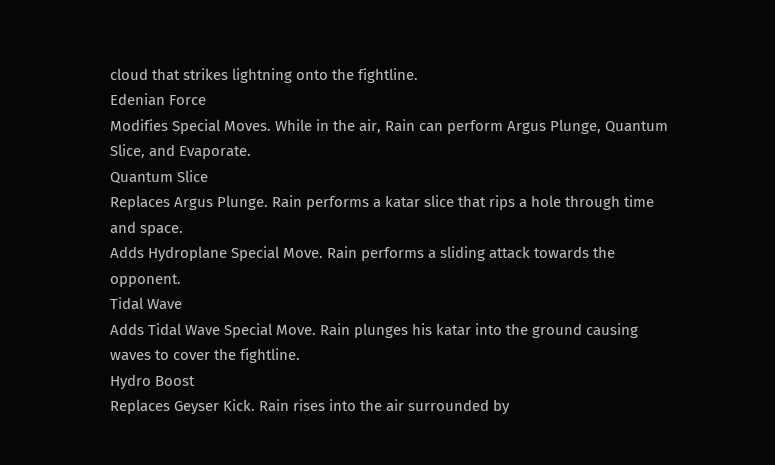cloud that strikes lightning onto the fightline.
Edenian Force
Modifies Special Moves. While in the air, Rain can perform Argus Plunge, Quantum Slice, and Evaporate.
Quantum Slice
Replaces Argus Plunge. Rain performs a katar slice that rips a hole through time and space.
Adds Hydroplane Special Move. Rain performs a sliding attack towards the opponent.
Tidal Wave
Adds Tidal Wave Special Move. Rain plunges his katar into the ground causing waves to cover the fightline.
Hydro Boost
Replaces Geyser Kick. Rain rises into the air surrounded by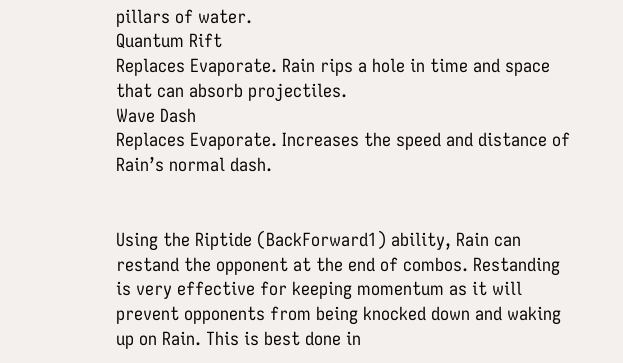pillars of water.
Quantum Rift
Replaces Evaporate. Rain rips a hole in time and space that can absorb projectiles.
Wave Dash
Replaces Evaporate. Increases the speed and distance of Rain’s normal dash.


Using the Riptide (BackForward1) ability, Rain can restand the opponent at the end of combos. Restanding is very effective for keeping momentum as it will prevent opponents from being knocked down and waking up on Rain. This is best done in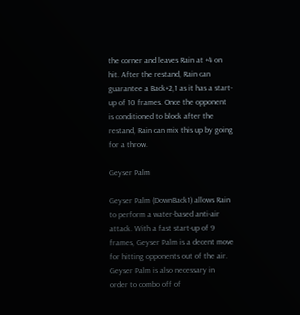the corner and leaves Rain at +4 on hit. After the restand, Rain can guarantee a Back+2,1 as it has a start-up of 10 frames. Once the opponent is conditioned to block after the restand, Rain can mix this up by going for a throw.

Geyser Palm

Geyser Palm (DownBack1) allows Rain to perform a water-based anti-air attack. With a fast start-up of 9 frames, Geyser Palm is a decent move for hitting opponents out of the air. Geyser Palm is also necessary in order to combo off of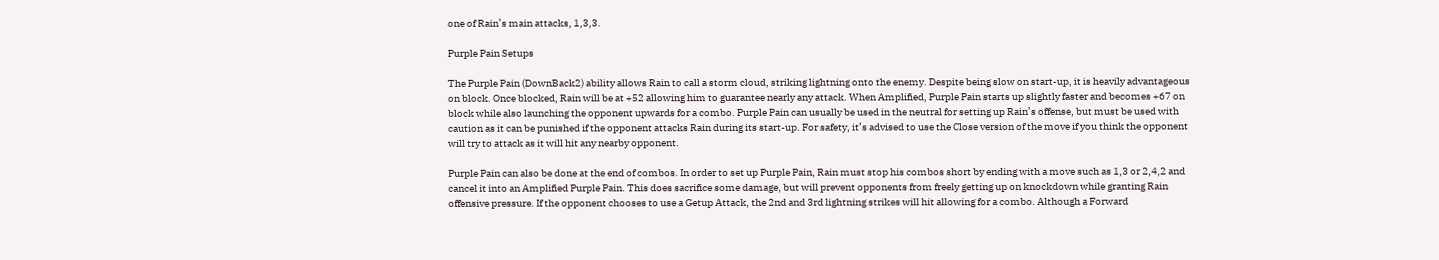one of Rain’s main attacks, 1,3,3.

Purple Pain Setups

The Purple Pain (DownBack2) ability allows Rain to call a storm cloud, striking lightning onto the enemy. Despite being slow on start-up, it is heavily advantageous on block. Once blocked, Rain will be at +52 allowing him to guarantee nearly any attack. When Amplified, Purple Pain starts up slightly faster and becomes +67 on block while also launching the opponent upwards for a combo. Purple Pain can usually be used in the neutral for setting up Rain’s offense, but must be used with caution as it can be punished if the opponent attacks Rain during its start-up. For safety, it’s advised to use the Close version of the move if you think the opponent will try to attack as it will hit any nearby opponent.

Purple Pain can also be done at the end of combos. In order to set up Purple Pain, Rain must stop his combos short by ending with a move such as 1,3 or 2,4,2 and cancel it into an Amplified Purple Pain. This does sacrifice some damage, but will prevent opponents from freely getting up on knockdown while granting Rain offensive pressure. If the opponent chooses to use a Getup Attack, the 2nd and 3rd lightning strikes will hit allowing for a combo. Although a Forward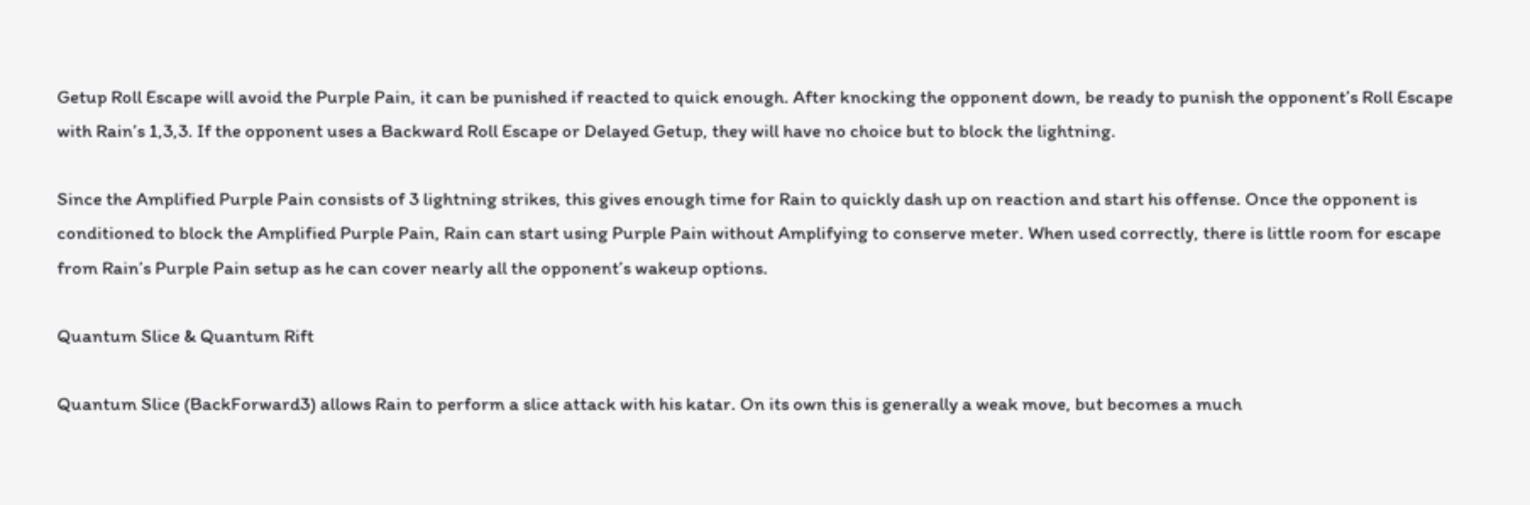Getup Roll Escape will avoid the Purple Pain, it can be punished if reacted to quick enough. After knocking the opponent down, be ready to punish the opponent’s Roll Escape with Rain’s 1,3,3. If the opponent uses a Backward Roll Escape or Delayed Getup, they will have no choice but to block the lightning.

Since the Amplified Purple Pain consists of 3 lightning strikes, this gives enough time for Rain to quickly dash up on reaction and start his offense. Once the opponent is conditioned to block the Amplified Purple Pain, Rain can start using Purple Pain without Amplifying to conserve meter. When used correctly, there is little room for escape from Rain’s Purple Pain setup as he can cover nearly all the opponent’s wakeup options.

Quantum Slice & Quantum Rift

Quantum Slice (BackForward3) allows Rain to perform a slice attack with his katar. On its own this is generally a weak move, but becomes a much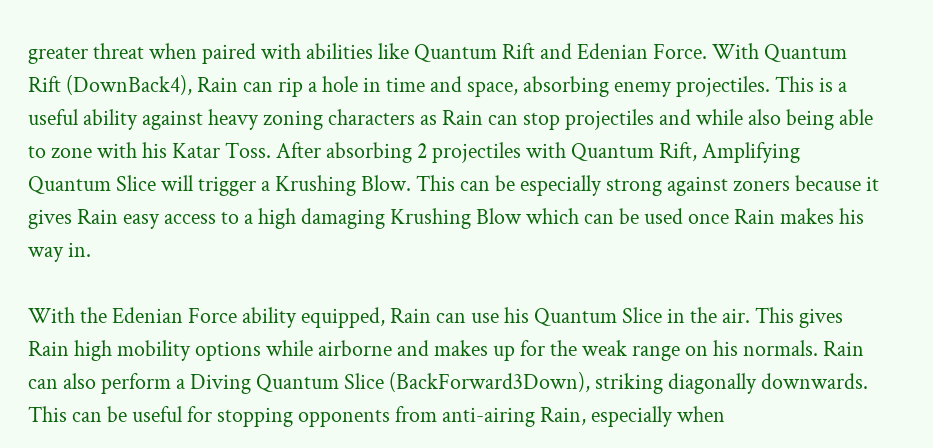greater threat when paired with abilities like Quantum Rift and Edenian Force. With Quantum Rift (DownBack4), Rain can rip a hole in time and space, absorbing enemy projectiles. This is a useful ability against heavy zoning characters as Rain can stop projectiles and while also being able to zone with his Katar Toss. After absorbing 2 projectiles with Quantum Rift, Amplifying Quantum Slice will trigger a Krushing Blow. This can be especially strong against zoners because it gives Rain easy access to a high damaging Krushing Blow which can be used once Rain makes his way in.

With the Edenian Force ability equipped, Rain can use his Quantum Slice in the air. This gives Rain high mobility options while airborne and makes up for the weak range on his normals. Rain can also perform a Diving Quantum Slice (BackForward3Down), striking diagonally downwards. This can be useful for stopping opponents from anti-airing Rain, especially when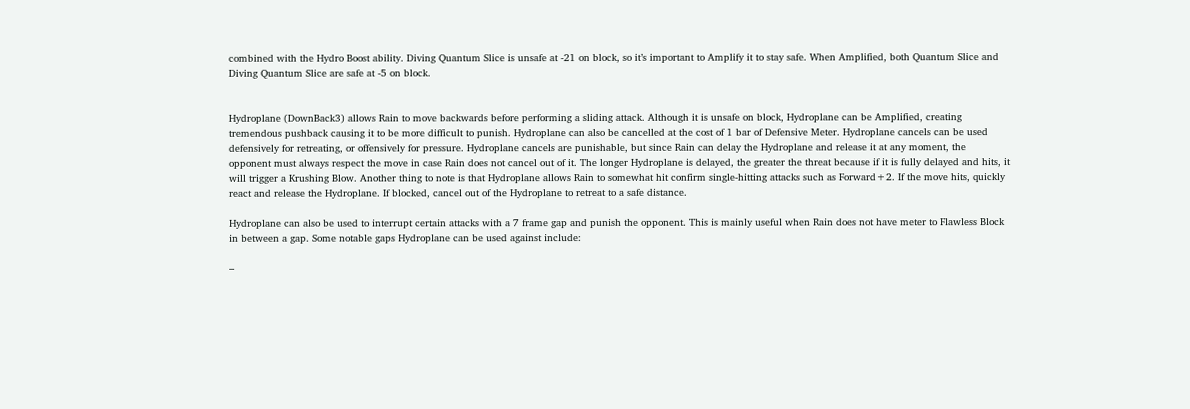combined with the Hydro Boost ability. Diving Quantum Slice is unsafe at -21 on block, so it’s important to Amplify it to stay safe. When Amplified, both Quantum Slice and Diving Quantum Slice are safe at -5 on block.


Hydroplane (DownBack3) allows Rain to move backwards before performing a sliding attack. Although it is unsafe on block, Hydroplane can be Amplified, creating tremendous pushback causing it to be more difficult to punish. Hydroplane can also be cancelled at the cost of 1 bar of Defensive Meter. Hydroplane cancels can be used defensively for retreating, or offensively for pressure. Hydroplane cancels are punishable, but since Rain can delay the Hydroplane and release it at any moment, the opponent must always respect the move in case Rain does not cancel out of it. The longer Hydroplane is delayed, the greater the threat because if it is fully delayed and hits, it will trigger a Krushing Blow. Another thing to note is that Hydroplane allows Rain to somewhat hit confirm single-hitting attacks such as Forward+2. If the move hits, quickly react and release the Hydroplane. If blocked, cancel out of the Hydroplane to retreat to a safe distance.

Hydroplane can also be used to interrupt certain attacks with a 7 frame gap and punish the opponent. This is mainly useful when Rain does not have meter to Flawless Block in between a gap. Some notable gaps Hydroplane can be used against include:

–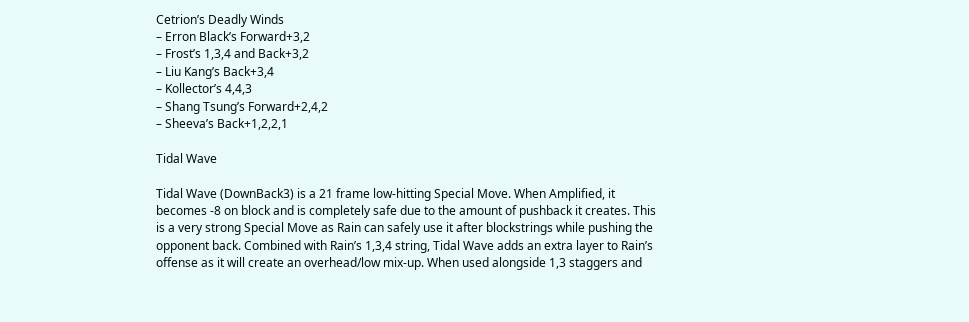Cetrion’s Deadly Winds
– Erron Black’s Forward+3,2
– Frost’s 1,3,4 and Back+3,2
– Liu Kang’s Back+3,4
– Kollector’s 4,4,3
– Shang Tsung’s Forward+2,4,2
– Sheeva’s Back+1,2,2,1

Tidal Wave

Tidal Wave (DownBack3) is a 21 frame low-hitting Special Move. When Amplified, it becomes -8 on block and is completely safe due to the amount of pushback it creates. This is a very strong Special Move as Rain can safely use it after blockstrings while pushing the opponent back. Combined with Rain’s 1,3,4 string, Tidal Wave adds an extra layer to Rain’s offense as it will create an overhead/low mix-up. When used alongside 1,3 staggers and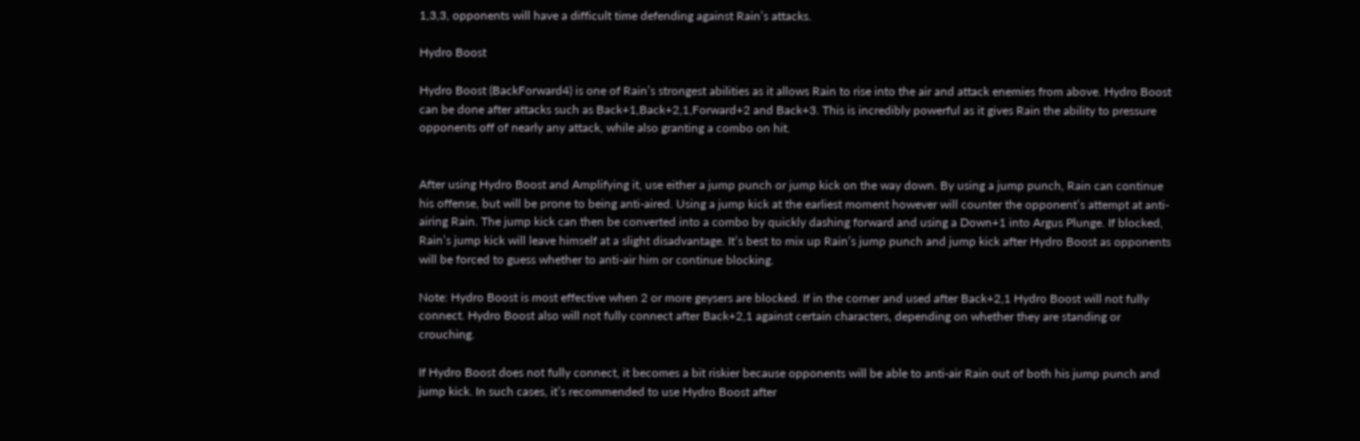1,3,3, opponents will have a difficult time defending against Rain’s attacks.

Hydro Boost

Hydro Boost (BackForward4) is one of Rain’s strongest abilities as it allows Rain to rise into the air and attack enemies from above. Hydro Boost can be done after attacks such as Back+1,Back+2,1,Forward+2 and Back+3. This is incredibly powerful as it gives Rain the ability to pressure opponents off of nearly any attack, while also granting a combo on hit.


After using Hydro Boost and Amplifying it, use either a jump punch or jump kick on the way down. By using a jump punch, Rain can continue his offense, but will be prone to being anti-aired. Using a jump kick at the earliest moment however will counter the opponent’s attempt at anti-airing Rain. The jump kick can then be converted into a combo by quickly dashing forward and using a Down+1 into Argus Plunge. If blocked, Rain’s jump kick will leave himself at a slight disadvantage. It’s best to mix up Rain’s jump punch and jump kick after Hydro Boost as opponents will be forced to guess whether to anti-air him or continue blocking.

Note: Hydro Boost is most effective when 2 or more geysers are blocked. If in the corner and used after Back+2,1 Hydro Boost will not fully connect. Hydro Boost also will not fully connect after Back+2,1 against certain characters, depending on whether they are standing or crouching.

If Hydro Boost does not fully connect, it becomes a bit riskier because opponents will be able to anti-air Rain out of both his jump punch and jump kick. In such cases, it’s recommended to use Hydro Boost after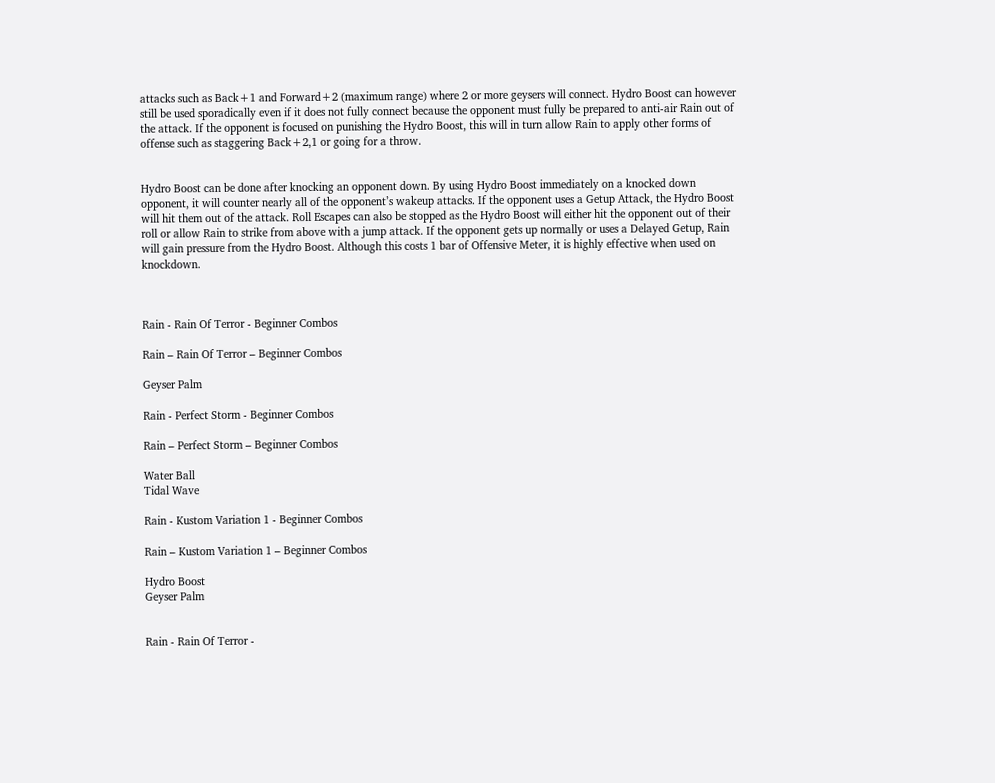attacks such as Back+1 and Forward+2 (maximum range) where 2 or more geysers will connect. Hydro Boost can however still be used sporadically even if it does not fully connect because the opponent must fully be prepared to anti-air Rain out of the attack. If the opponent is focused on punishing the Hydro Boost, this will in turn allow Rain to apply other forms of offense such as staggering Back+2,1 or going for a throw.


Hydro Boost can be done after knocking an opponent down. By using Hydro Boost immediately on a knocked down opponent, it will counter nearly all of the opponent’s wakeup attacks. If the opponent uses a Getup Attack, the Hydro Boost will hit them out of the attack. Roll Escapes can also be stopped as the Hydro Boost will either hit the opponent out of their roll or allow Rain to strike from above with a jump attack. If the opponent gets up normally or uses a Delayed Getup, Rain will gain pressure from the Hydro Boost. Although this costs 1 bar of Offensive Meter, it is highly effective when used on knockdown.



Rain - Rain Of Terror - Beginner Combos

Rain – Rain Of Terror – Beginner Combos

Geyser Palm

Rain - Perfect Storm - Beginner Combos

Rain – Perfect Storm – Beginner Combos

Water Ball
Tidal Wave

Rain - Kustom Variation 1 - Beginner Combos

Rain – Kustom Variation 1 – Beginner Combos

Hydro Boost
Geyser Palm


Rain - Rain Of Terror -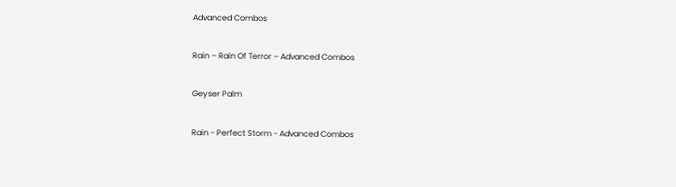Advanced Combos

Rain – Rain Of Terror – Advanced Combos

Geyser Palm

Rain - Perfect Storm - Advanced Combos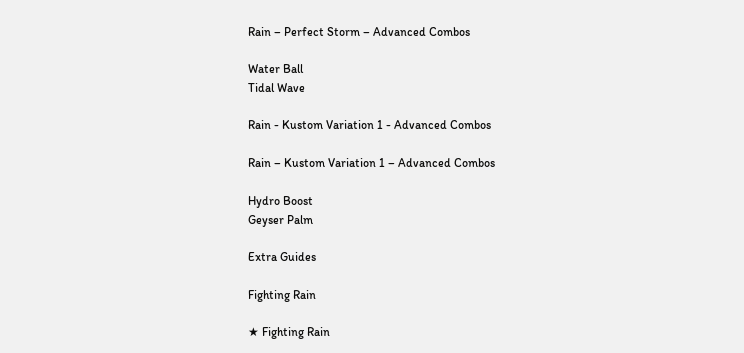Rain – Perfect Storm – Advanced Combos

Water Ball
Tidal Wave

Rain - Kustom Variation 1 - Advanced Combos

Rain – Kustom Variation 1 – Advanced Combos

Hydro Boost
Geyser Palm

Extra Guides

Fighting Rain

★ Fighting Rain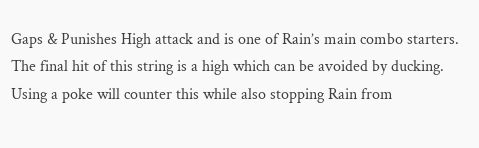Gaps & Punishes High attack and is one of Rain’s main combo starters. The final hit of this string is a high which can be avoided by ducking. Using a poke will counter this while also stopping Rain from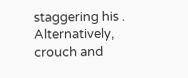staggering his . Alternatively, crouch and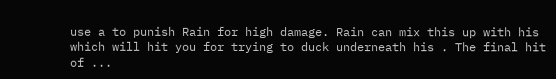use a to punish Rain for high damage. Rain can mix this up with his which will hit you for trying to duck underneath his . The final hit of ...